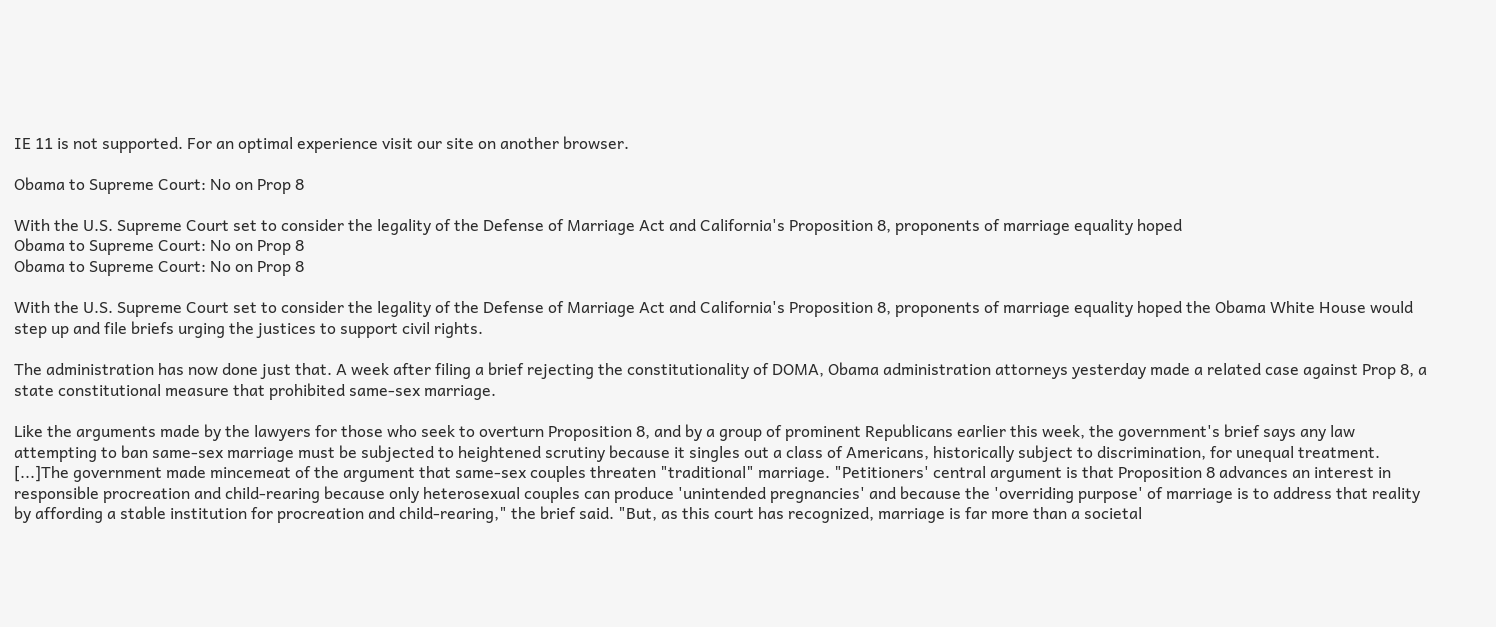IE 11 is not supported. For an optimal experience visit our site on another browser.

Obama to Supreme Court: No on Prop 8

With the U.S. Supreme Court set to consider the legality of the Defense of Marriage Act and California's Proposition 8, proponents of marriage equality hoped
Obama to Supreme Court: No on Prop 8
Obama to Supreme Court: No on Prop 8

With the U.S. Supreme Court set to consider the legality of the Defense of Marriage Act and California's Proposition 8, proponents of marriage equality hoped the Obama White House would step up and file briefs urging the justices to support civil rights.

The administration has now done just that. A week after filing a brief rejecting the constitutionality of DOMA, Obama administration attorneys yesterday made a related case against Prop 8, a state constitutional measure that prohibited same-sex marriage.

Like the arguments made by the lawyers for those who seek to overturn Proposition 8, and by a group of prominent Republicans earlier this week, the government's brief says any law attempting to ban same-sex marriage must be subjected to heightened scrutiny because it singles out a class of Americans, historically subject to discrimination, for unequal treatment. [...]The government made mincemeat of the argument that same-sex couples threaten "traditional" marriage. "Petitioners' central argument is that Proposition 8 advances an interest in responsible procreation and child-rearing because only heterosexual couples can produce 'unintended pregnancies' and because the 'overriding purpose' of marriage is to address that reality by affording a stable institution for procreation and child-rearing," the brief said. "But, as this court has recognized, marriage is far more than a societal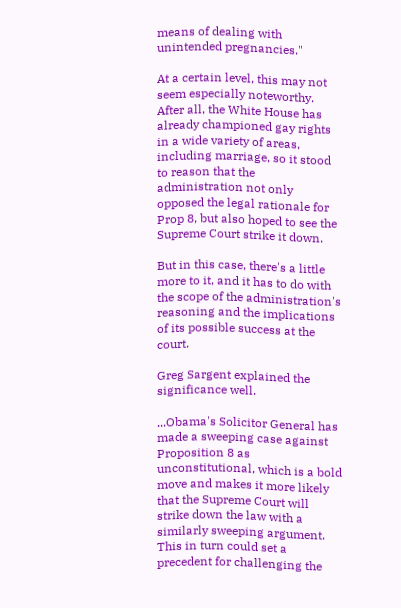means of dealing with unintended pregnancies."

At a certain level, this may not seem especially noteworthy. After all, the White House has already championed gay rights in a wide variety of areas, including marriage, so it stood to reason that the administration not only opposed the legal rationale for Prop 8, but also hoped to see the Supreme Court strike it down.

But in this case, there's a little more to it, and it has to do with the scope of the administration's reasoning and the implications of its possible success at the court.

Greg Sargent explained the significance well.

...Obama's Solicitor General has made a sweeping case against Proposition 8 as unconstitutional, which is a bold move and makes it more likely that the Supreme Court will strike down the law with a similarly sweeping argument. This in turn could set a precedent for challenging the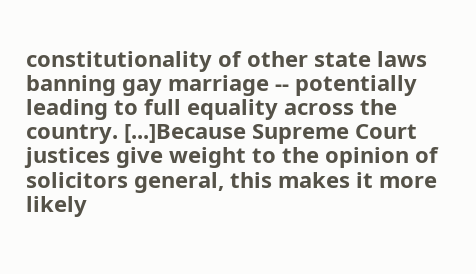constitutionality of other state laws banning gay marriage -- potentially leading to full equality across the country. [...]Because Supreme Court justices give weight to the opinion of solicitors general, this makes it more likely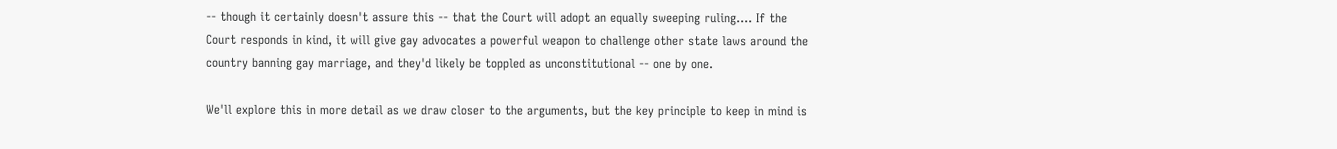-- though it certainly doesn't assure this -- that the Court will adopt an equally sweeping ruling.... If the Court responds in kind, it will give gay advocates a powerful weapon to challenge other state laws around the country banning gay marriage, and they'd likely be toppled as unconstitutional -- one by one.

We'll explore this in more detail as we draw closer to the arguments, but the key principle to keep in mind is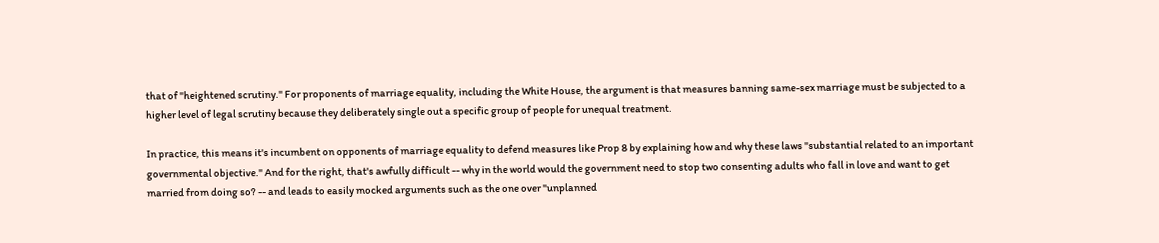that of "heightened scrutiny." For proponents of marriage equality, including the White House, the argument is that measures banning same-sex marriage must be subjected to a higher level of legal scrutiny because they deliberately single out a specific group of people for unequal treatment.

In practice, this means it's incumbent on opponents of marriage equality to defend measures like Prop 8 by explaining how and why these laws "substantial related to an important governmental objective." And for the right, that's awfully difficult -- why in the world would the government need to stop two consenting adults who fall in love and want to get married from doing so? -- and leads to easily mocked arguments such as the one over "unplanned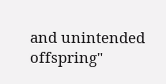and unintended offspring"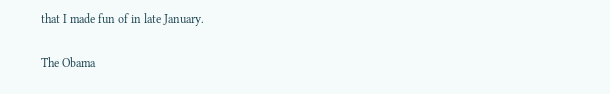that I made fun of in late January.

The Obama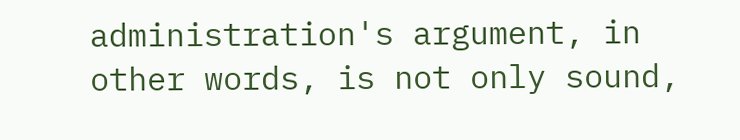administration's argument, in other words, is not only sound,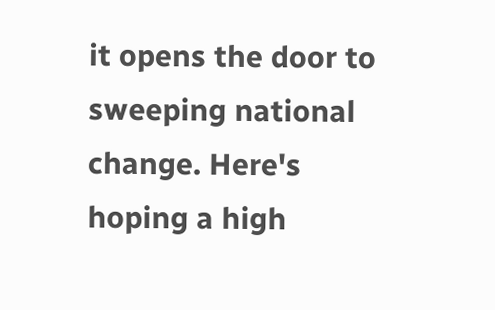it opens the door to sweeping national change. Here's hoping a high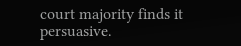court majority finds it persuasive.